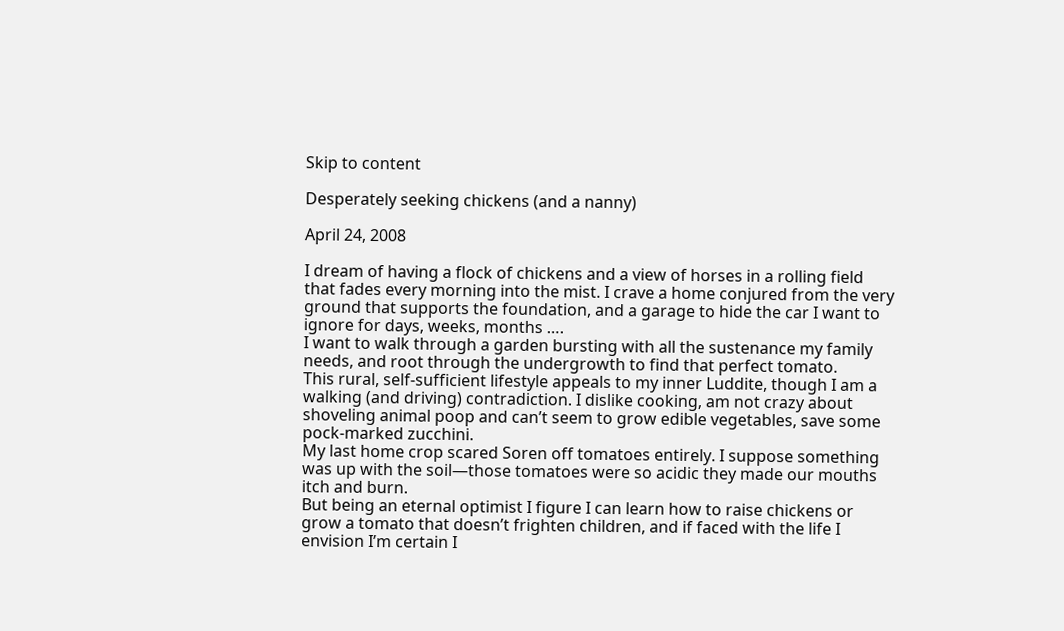Skip to content

Desperately seeking chickens (and a nanny)

April 24, 2008

I dream of having a flock of chickens and a view of horses in a rolling field that fades every morning into the mist. I crave a home conjured from the very ground that supports the foundation, and a garage to hide the car I want to ignore for days, weeks, months ….
I want to walk through a garden bursting with all the sustenance my family needs, and root through the undergrowth to find that perfect tomato.
This rural, self-sufficient lifestyle appeals to my inner Luddite, though I am a walking (and driving) contradiction. I dislike cooking, am not crazy about shoveling animal poop and can’t seem to grow edible vegetables, save some pock-marked zucchini.
My last home crop scared Soren off tomatoes entirely. I suppose something was up with the soil—those tomatoes were so acidic they made our mouths itch and burn.
But being an eternal optimist I figure I can learn how to raise chickens or grow a tomato that doesn’t frighten children, and if faced with the life I envision I’m certain I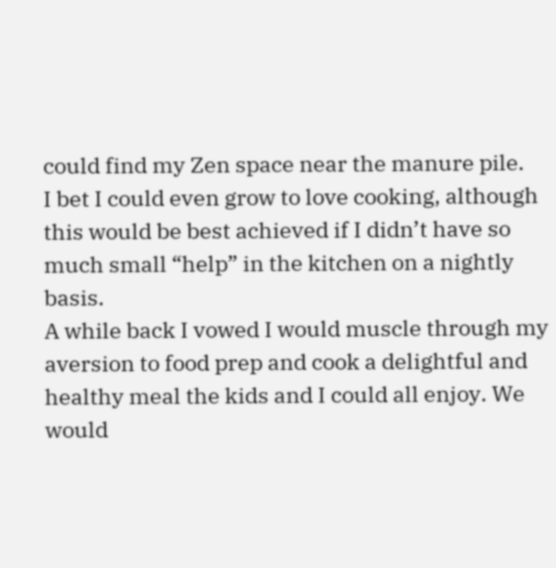could find my Zen space near the manure pile.
I bet I could even grow to love cooking, although this would be best achieved if I didn’t have so much small “help” in the kitchen on a nightly basis.
A while back I vowed I would muscle through my aversion to food prep and cook a delightful and healthy meal the kids and I could all enjoy. We would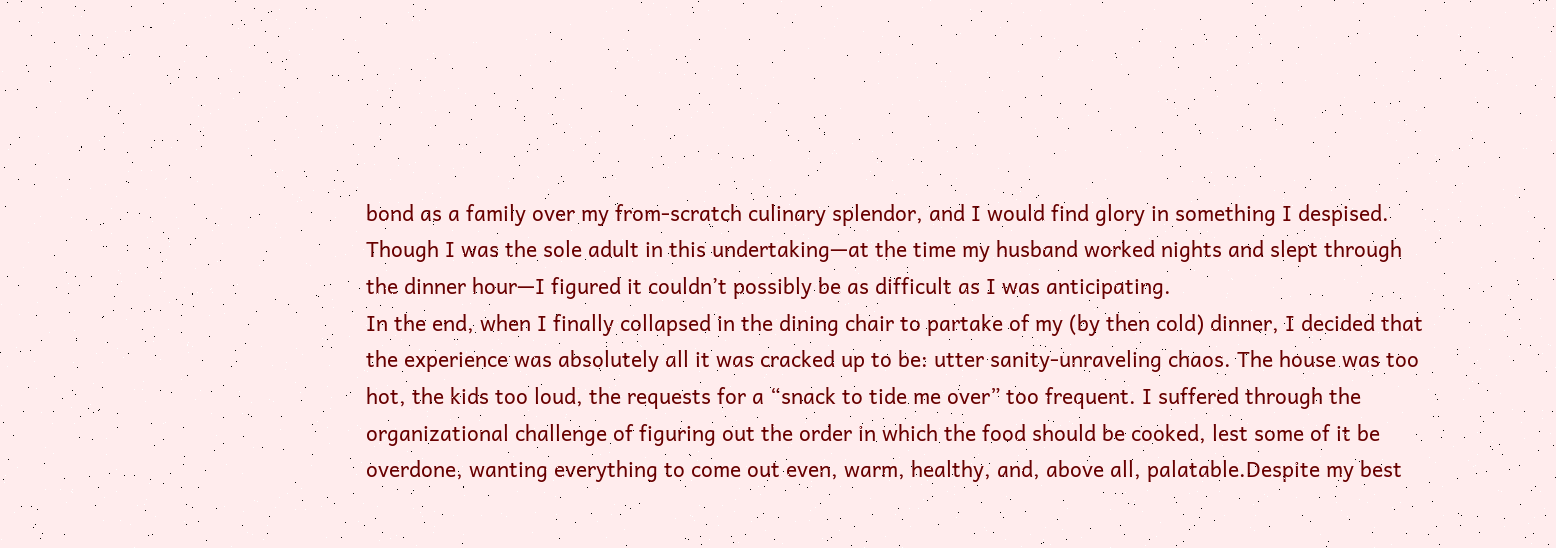bond as a family over my from-scratch culinary splendor, and I would find glory in something I despised. Though I was the sole adult in this undertaking—at the time my husband worked nights and slept through the dinner hour—I figured it couldn’t possibly be as difficult as I was anticipating.
In the end, when I finally collapsed in the dining chair to partake of my (by then cold) dinner, I decided that the experience was absolutely all it was cracked up to be: utter sanity-unraveling chaos. The house was too hot, the kids too loud, the requests for a “snack to tide me over” too frequent. I suffered through the organizational challenge of figuring out the order in which the food should be cooked, lest some of it be overdone, wanting everything to come out even, warm, healthy, and, above all, palatable.Despite my best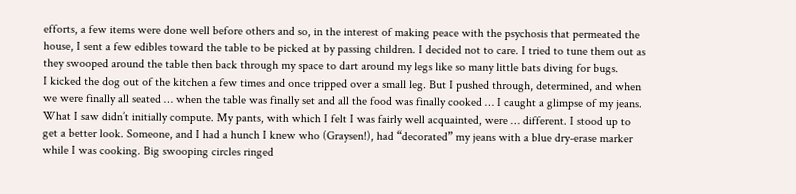efforts, a few items were done well before others and so, in the interest of making peace with the psychosis that permeated the house, I sent a few edibles toward the table to be picked at by passing children. I decided not to care. I tried to tune them out as they swooped around the table then back through my space to dart around my legs like so many little bats diving for bugs.
I kicked the dog out of the kitchen a few times and once tripped over a small leg. But I pushed through, determined, and when we were finally all seated … when the table was finally set and all the food was finally cooked … I caught a glimpse of my jeans.
What I saw didn’t initially compute. My pants, with which I felt I was fairly well acquainted, were … different. I stood up to get a better look. Someone, and I had a hunch I knew who (Graysen!), had “decorated” my jeans with a blue dry-erase marker while I was cooking. Big swooping circles ringed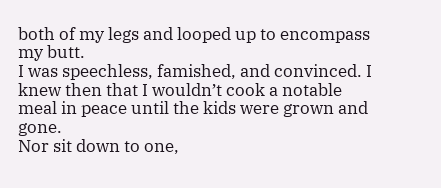both of my legs and looped up to encompass my butt.
I was speechless, famished, and convinced. I knew then that I wouldn’t cook a notable meal in peace until the kids were grown and gone.
Nor sit down to one,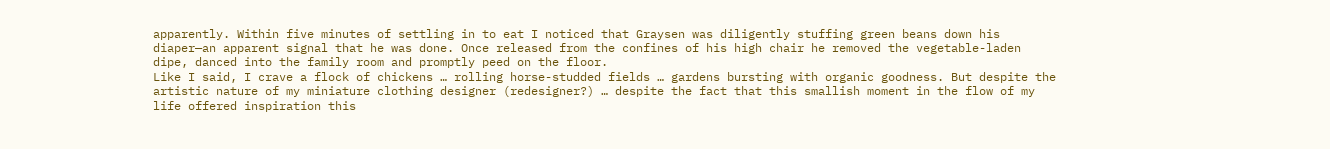apparently. Within five minutes of settling in to eat I noticed that Graysen was diligently stuffing green beans down his diaper—an apparent signal that he was done. Once released from the confines of his high chair he removed the vegetable-laden dipe, danced into the family room and promptly peed on the floor.
Like I said, I crave a flock of chickens … rolling horse-studded fields … gardens bursting with organic goodness. But despite the artistic nature of my miniature clothing designer (redesigner?) … despite the fact that this smallish moment in the flow of my life offered inspiration this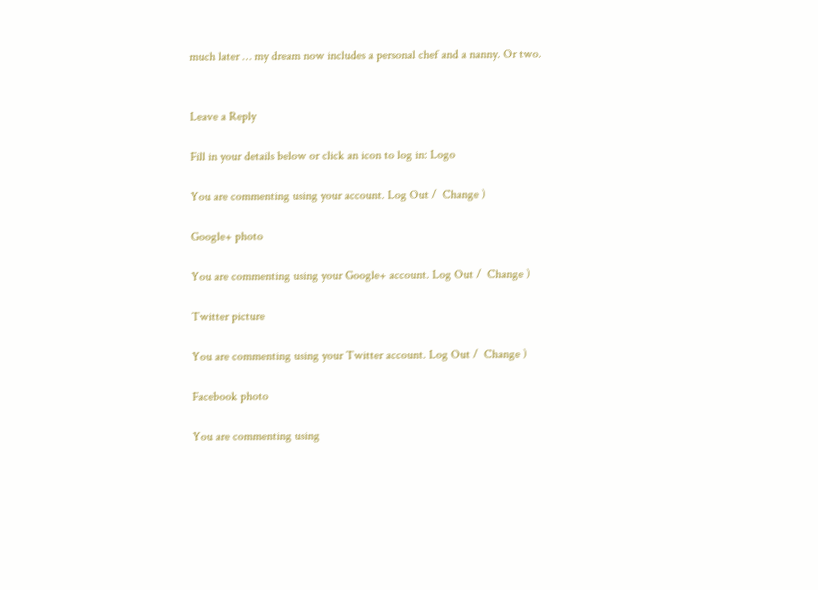much later … my dream now includes a personal chef and a nanny. Or two.


Leave a Reply

Fill in your details below or click an icon to log in: Logo

You are commenting using your account. Log Out /  Change )

Google+ photo

You are commenting using your Google+ account. Log Out /  Change )

Twitter picture

You are commenting using your Twitter account. Log Out /  Change )

Facebook photo

You are commenting using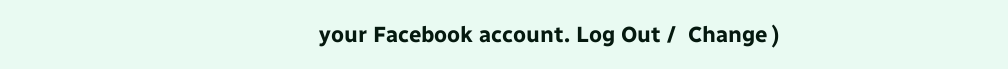your Facebook account. Log Out /  Change )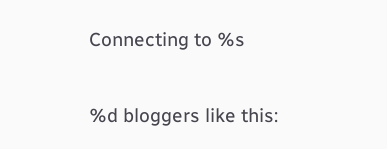Connecting to %s

%d bloggers like this: